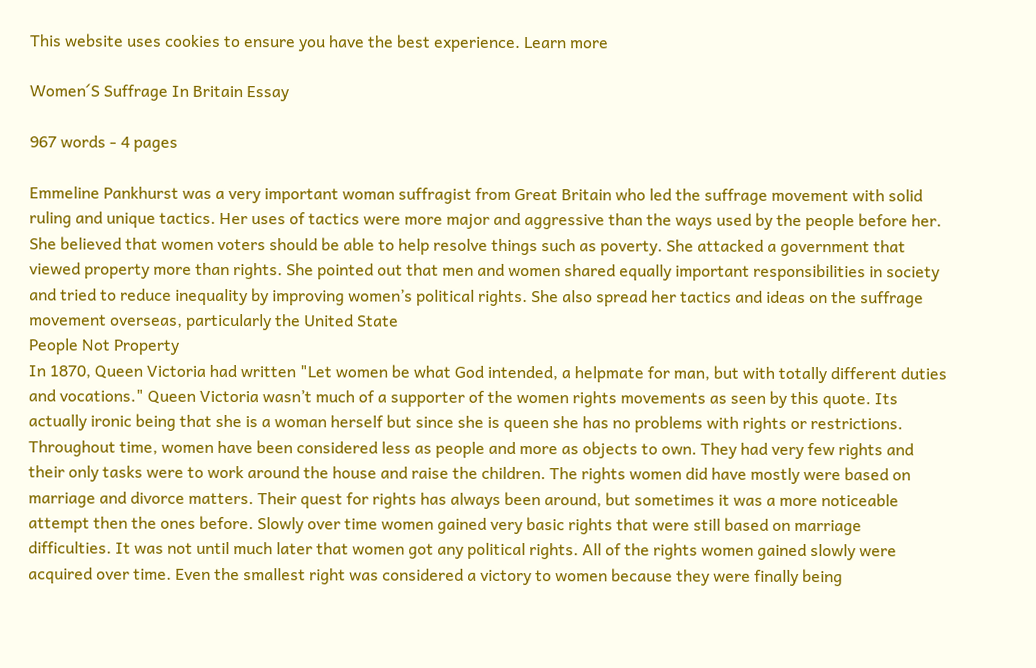This website uses cookies to ensure you have the best experience. Learn more

Women´S Suffrage In Britain Essay

967 words - 4 pages

Emmeline Pankhurst was a very important woman suffragist from Great Britain who led the suffrage movement with solid ruling and unique tactics. Her uses of tactics were more major and aggressive than the ways used by the people before her. She believed that women voters should be able to help resolve things such as poverty. She attacked a government that viewed property more than rights. She pointed out that men and women shared equally important responsibilities in society and tried to reduce inequality by improving women’s political rights. She also spread her tactics and ideas on the suffrage movement overseas, particularly the United State
People Not Property
In 1870, Queen Victoria had written "Let women be what God intended, a helpmate for man, but with totally different duties and vocations." Queen Victoria wasn’t much of a supporter of the women rights movements as seen by this quote. Its actually ironic being that she is a woman herself but since she is queen she has no problems with rights or restrictions. Throughout time, women have been considered less as people and more as objects to own. They had very few rights and their only tasks were to work around the house and raise the children. The rights women did have mostly were based on marriage and divorce matters. Their quest for rights has always been around, but sometimes it was a more noticeable attempt then the ones before. Slowly over time women gained very basic rights that were still based on marriage difficulties. It was not until much later that women got any political rights. All of the rights women gained slowly were acquired over time. Even the smallest right was considered a victory to women because they were finally being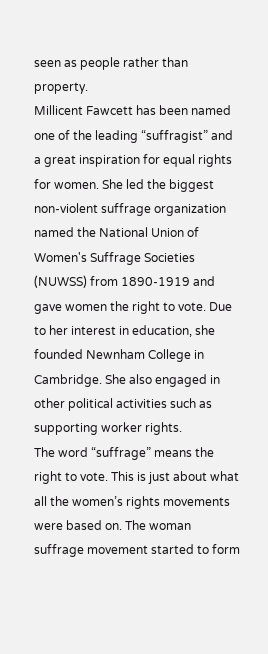seen as people rather than property.
Millicent Fawcett has been named one of the leading “suffragist” and a great inspiration for equal rights for women. She led the biggest non-violent suffrage organization named the National Union of Women's Suffrage Societies (NUWSS) from 1890-1919 and gave women the right to vote. Due to her interest in education, she founded Newnham College in Cambridge. She also engaged in other political activities such as supporting worker rights.
The word “suffrage” means the right to vote. This is just about what all the women’s rights movements were based on. The woman suffrage movement started to form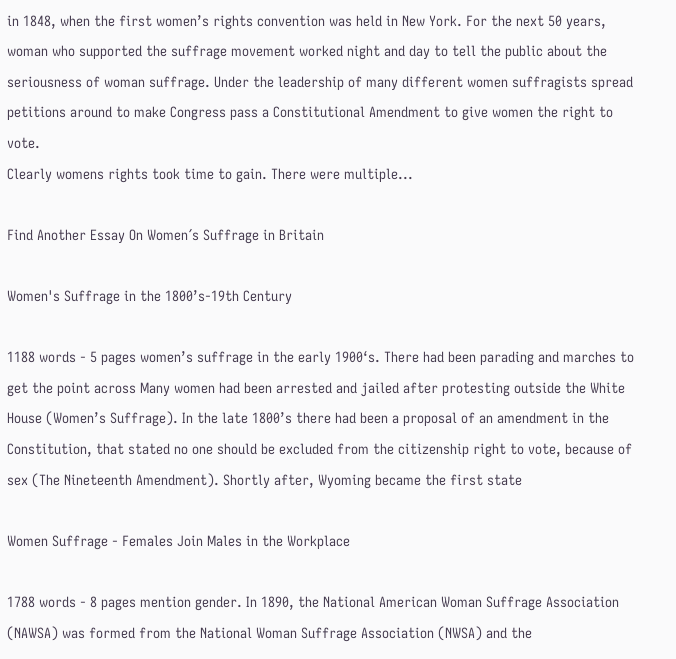in 1848, when the first women’s rights convention was held in New York. For the next 50 years, woman who supported the suffrage movement worked night and day to tell the public about the seriousness of woman suffrage. Under the leadership of many different women suffragists spread petitions around to make Congress pass a Constitutional Amendment to give women the right to vote.
Clearly womens rights took time to gain. There were multiple...

Find Another Essay On Women´s Suffrage in Britain

Women's Suffrage in the 1800’s-19th Century

1188 words - 5 pages women’s suffrage in the early 1900‘s. There had been parading and marches to get the point across Many women had been arrested and jailed after protesting outside the White House (Women’s Suffrage). In the late 1800’s there had been a proposal of an amendment in the Constitution, that stated no one should be excluded from the citizenship right to vote, because of sex (The Nineteenth Amendment). Shortly after, Wyoming became the first state

Women Suffrage - Females Join Males in the Workplace

1788 words - 8 pages mention gender. In 1890, the National American Woman Suffrage Association (NAWSA) was formed from the National Woman Suffrage Association (NWSA) and the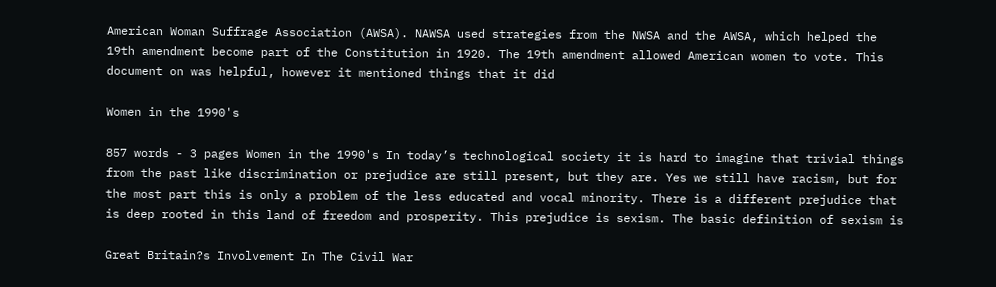American Woman Suffrage Association (AWSA). NAWSA used strategies from the NWSA and the AWSA, which helped the 19th amendment become part of the Constitution in 1920. The 19th amendment allowed American women to vote. This document on was helpful, however it mentioned things that it did

Women in the 1990's

857 words - 3 pages Women in the 1990's In today’s technological society it is hard to imagine that trivial things from the past like discrimination or prejudice are still present, but they are. Yes we still have racism, but for the most part this is only a problem of the less educated and vocal minority. There is a different prejudice that is deep rooted in this land of freedom and prosperity. This prejudice is sexism. The basic definition of sexism is

Great Britain?s Involvement In The Civil War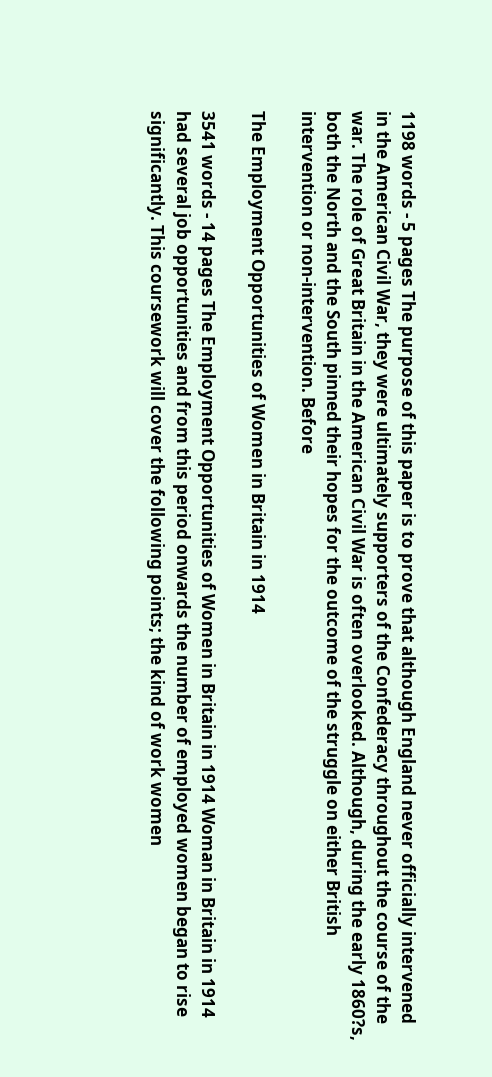1198 words - 5 pages The purpose of this paper is to prove that although England never officially intervened in the American Civil War, they were ultimately supporters of the Confederacy throughout the course of the war. The role of Great Britain in the American Civil War is often overlooked. Although, during the early 1860?s, both the North and the South pinned their hopes for the outcome of the struggle on either British intervention or non-intervention. Before

The Employment Opportunities of Women in Britain in 1914

3541 words - 14 pages The Employment Opportunities of Women in Britain in 1914 Woman in Britain in 1914 had several job opportunities and from this period onwards the number of employed women began to rise significantly. This coursework will cover the following points; the kind of work women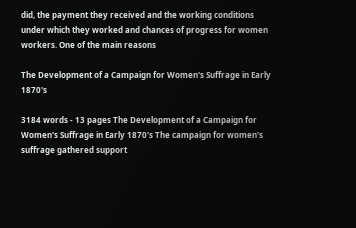did, the payment they received and the working conditions under which they worked and chances of progress for women workers. One of the main reasons

The Development of a Campaign for Women's Suffrage in Early 1870's

3184 words - 13 pages The Development of a Campaign for Women's Suffrage in Early 1870's The campaign for women's suffrage gathered support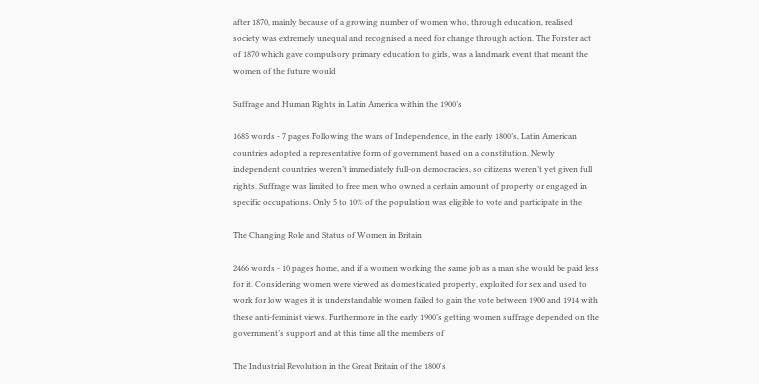after 1870, mainly because of a growing number of women who, through education, realised society was extremely unequal and recognised a need for change through action. The Forster act of 1870 which gave compulsory primary education to girls, was a landmark event that meant the women of the future would

Suffrage and Human Rights in Latin America within the 1900’s

1685 words - 7 pages Following the wars of Independence, in the early 1800’s, Latin American countries adopted a representative form of government based on a constitution. Newly independent countries weren’t immediately full-on democracies, so citizens weren’t yet given full rights. Suffrage was limited to free men who owned a certain amount of property or engaged in specific occupations. Only 5 to 10% of the population was eligible to vote and participate in the

The Changing Role and Status of Women in Britain

2466 words - 10 pages home, and if a women working the same job as a man she would be paid less for it. Considering women were viewed as domesticated property, exploited for sex and used to work for low wages it is understandable women failed to gain the vote between 1900 and 1914 with these anti-feminist views. Furthermore in the early 1900’s getting women suffrage depended on the government’s support and at this time all the members of

The Industrial Revolution in the Great Britain of the 1800's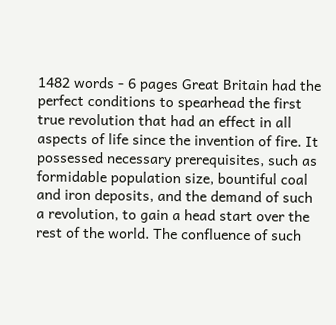1482 words - 6 pages Great Britain had the perfect conditions to spearhead the first true revolution that had an effect in all aspects of life since the invention of fire. It possessed necessary prerequisites, such as formidable population size, bountiful coal and iron deposits, and the demand of such a revolution, to gain a head start over the rest of the world. The confluence of such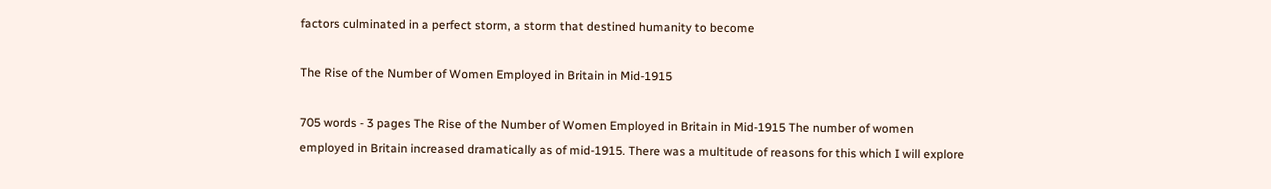factors culminated in a perfect storm, a storm that destined humanity to become

The Rise of the Number of Women Employed in Britain in Mid-1915

705 words - 3 pages The Rise of the Number of Women Employed in Britain in Mid-1915 The number of women employed in Britain increased dramatically as of mid-1915. There was a multitude of reasons for this which I will explore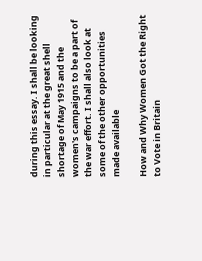during this essay. I shall be looking in particular at the great shell shortage of May 1915 and the women's campaigns to be a part of the war effort. I shall also look at some of the other opportunities made available

How and Why Women Got the Right to Vote in Britain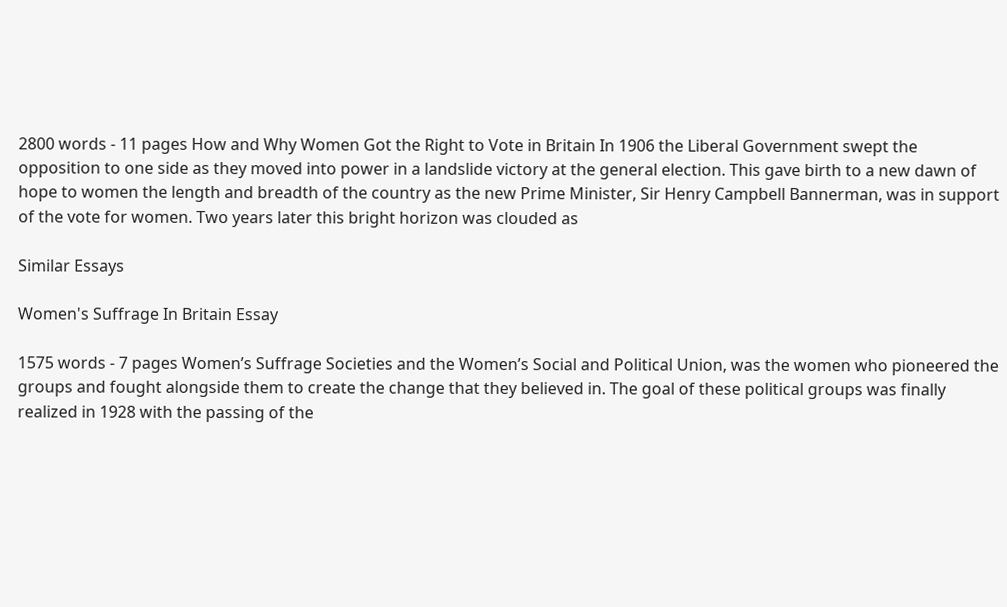2800 words - 11 pages How and Why Women Got the Right to Vote in Britain In 1906 the Liberal Government swept the opposition to one side as they moved into power in a landslide victory at the general election. This gave birth to a new dawn of hope to women the length and breadth of the country as the new Prime Minister, Sir Henry Campbell Bannerman, was in support of the vote for women. Two years later this bright horizon was clouded as

Similar Essays

Women's Suffrage In Britain Essay

1575 words - 7 pages Women’s Suffrage Societies and the Women’s Social and Political Union, was the women who pioneered the groups and fought alongside them to create the change that they believed in. The goal of these political groups was finally realized in 1928 with the passing of the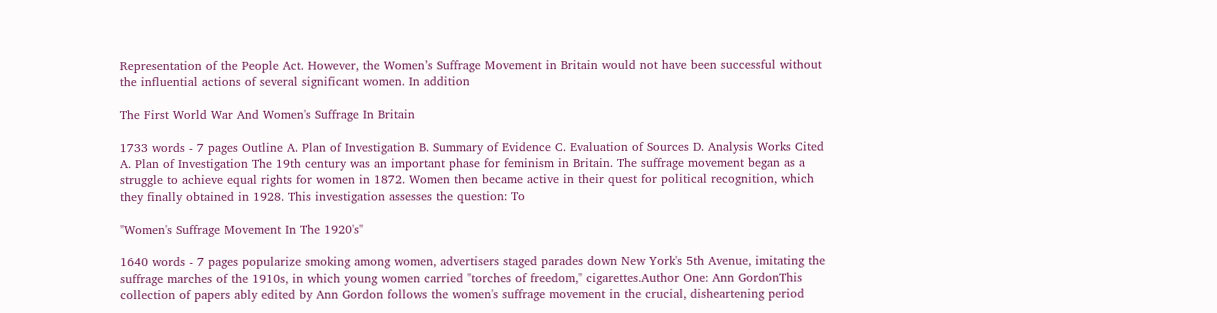Representation of the People Act. However, the Women’s Suffrage Movement in Britain would not have been successful without the influential actions of several significant women. In addition

The First World War And Women's Suffrage In Britain

1733 words - 7 pages Outline A. Plan of Investigation B. Summary of Evidence C. Evaluation of Sources D. Analysis Works Cited A. Plan of Investigation The 19th century was an important phase for feminism in Britain. The suffrage movement began as a struggle to achieve equal rights for women in 1872. Women then became active in their quest for political recognition, which they finally obtained in 1928. This investigation assesses the question: To

"Women's Suffrage Movement In The 1920's"

1640 words - 7 pages popularize smoking among women, advertisers staged parades down New York's 5th Avenue, imitating the suffrage marches of the 1910s, in which young women carried "torches of freedom," cigarettes.Author One: Ann GordonThis collection of papers ably edited by Ann Gordon follows the women's suffrage movement in the crucial, disheartening period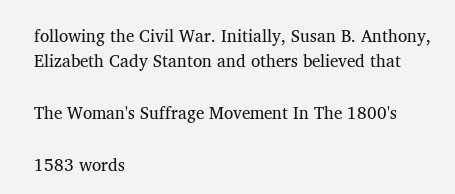following the Civil War. Initially, Susan B. Anthony, Elizabeth Cady Stanton and others believed that

The Woman's Suffrage Movement In The 1800's

1583 words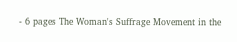- 6 pages The Woman's Suffrage Movement in the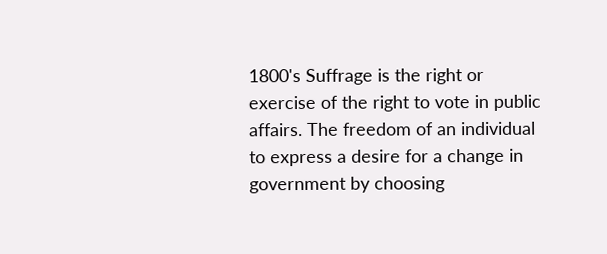1800's Suffrage is the right or exercise of the right to vote in public affairs. The freedom of an individual to express a desire for a change in government by choosing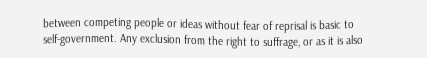between competing people or ideas without fear of reprisal is basic to self-government. Any exclusion from the right to suffrage, or as it is also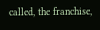called, the franchise,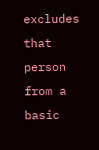excludes that person from a basic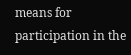means for participation in the